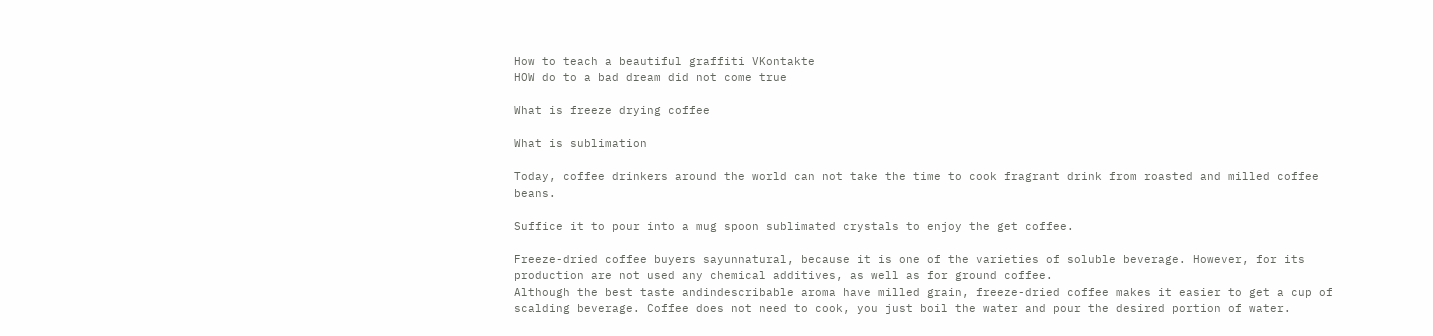How to teach a beautiful graffiti VKontakte
HOW do to a bad dream did not come true

What is freeze drying coffee

What is sublimation

Today, coffee drinkers around the world can not take the time to cook fragrant drink from roasted and milled coffee beans.

Suffice it to pour into a mug spoon sublimated crystals to enjoy the get coffee.

Freeze-dried coffee buyers sayunnatural, because it is one of the varieties of soluble beverage. However, for its production are not used any chemical additives, as well as for ground coffee.
Although the best taste andindescribable aroma have milled grain, freeze-dried coffee makes it easier to get a cup of scalding beverage. Coffee does not need to cook, you just boil the water and pour the desired portion of water.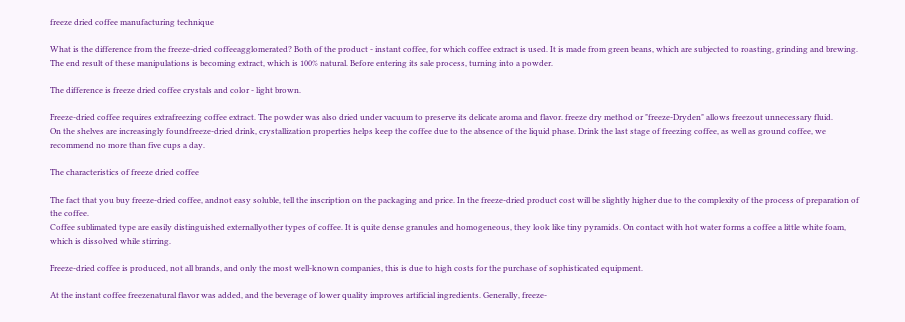freeze dried coffee manufacturing technique

What is the difference from the freeze-dried coffeeagglomerated? Both of the product - instant coffee, for which coffee extract is used. It is made from green beans, which are subjected to roasting, grinding and brewing. The end result of these manipulations is becoming extract, which is 100% natural. Before entering its sale process, turning into a powder.

The difference is freeze dried coffee crystals and color - light brown.

Freeze-dried coffee requires extrafreezing coffee extract. The powder was also dried under vacuum to preserve its delicate aroma and flavor. freeze dry method or "freeze-Dryden" allows freezout unnecessary fluid.
On the shelves are increasingly foundfreeze-dried drink, crystallization properties helps keep the coffee due to the absence of the liquid phase. Drink the last stage of freezing coffee, as well as ground coffee, we recommend no more than five cups a day.

The characteristics of freeze dried coffee

The fact that you buy freeze-dried coffee, andnot easy soluble, tell the inscription on the packaging and price. In the freeze-dried product cost will be slightly higher due to the complexity of the process of preparation of the coffee.
Coffee sublimated type are easily distinguished externallyother types of coffee. It is quite dense granules and homogeneous, they look like tiny pyramids. On contact with hot water forms a coffee a little white foam, which is dissolved while stirring.

Freeze-dried coffee is produced, not all brands, and only the most well-known companies, this is due to high costs for the purchase of sophisticated equipment.

At the instant coffee freezenatural flavor was added, and the beverage of lower quality improves artificial ingredients. Generally, freeze-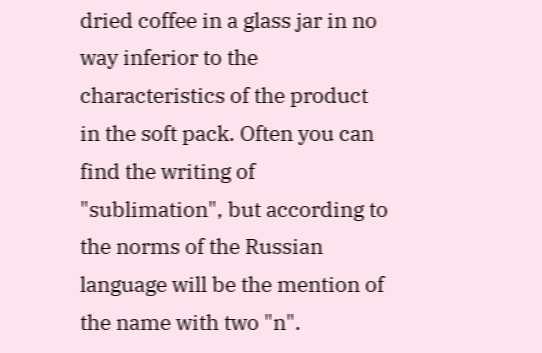dried coffee in a glass jar in no way inferior to the characteristics of the product in the soft pack. Often you can find the writing of "sublimation", but according to the norms of the Russian language will be the mention of the name with two "n".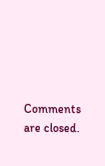Comments are closed.